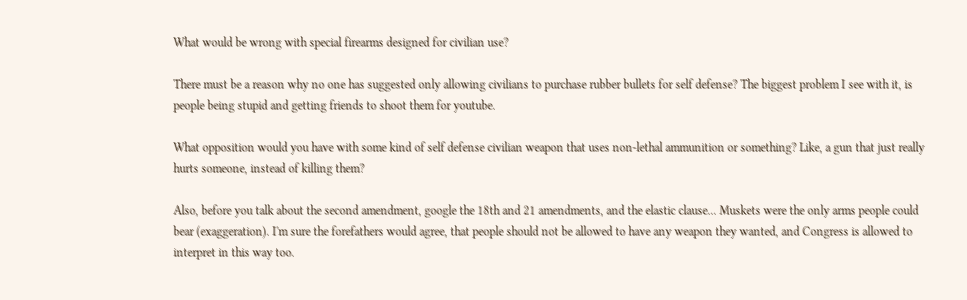What would be wrong with special firearms designed for civilian use?

There must be a reason why no one has suggested only allowing civilians to purchase rubber bullets for self defense? The biggest problem I see with it, is people being stupid and getting friends to shoot them for youtube.

What opposition would you have with some kind of self defense civilian weapon that uses non-lethal ammunition or something? Like, a gun that just really hurts someone, instead of killing them?

Also, before you talk about the second amendment, google the 18th and 21 amendments, and the elastic clause... Muskets were the only arms people could bear (exaggeration). I'm sure the forefathers would agree, that people should not be allowed to have any weapon they wanted, and Congress is allowed to interpret in this way too.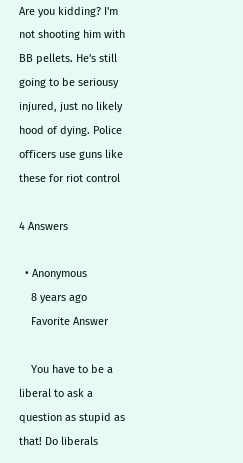Are you kidding? I'm not shooting him with BB pellets. He's still going to be seriousy injured, just no likely hood of dying. Police officers use guns like these for riot control

4 Answers

  • Anonymous
    8 years ago
    Favorite Answer

    You have to be a liberal to ask a question as stupid as that! Do liberals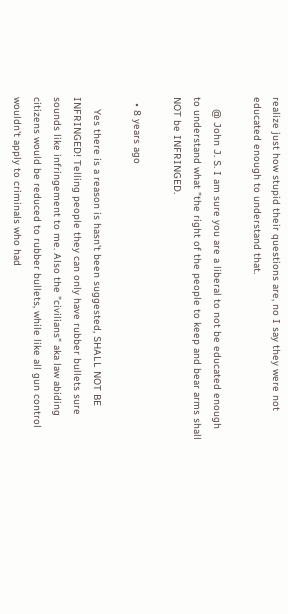realize just how stupid their questions are, no I say they were not educated enough to understand that.

    @ John J. S. I am sure you are a liberal to not be educated enough to understand what "the right of the people to keep and bear arms shall NOT be INFRINGED.

  • 8 years ago

    Yes there is a reason is hasn't been suggested, SHALL NOT BE INFRINGED! Telling people they can only have rubber bullets sure sounds like infringement to me. Also the "civilians" aka law abiding citizens would be reduced to rubber bullets, while like all gun control wouldn't apply to criminals who had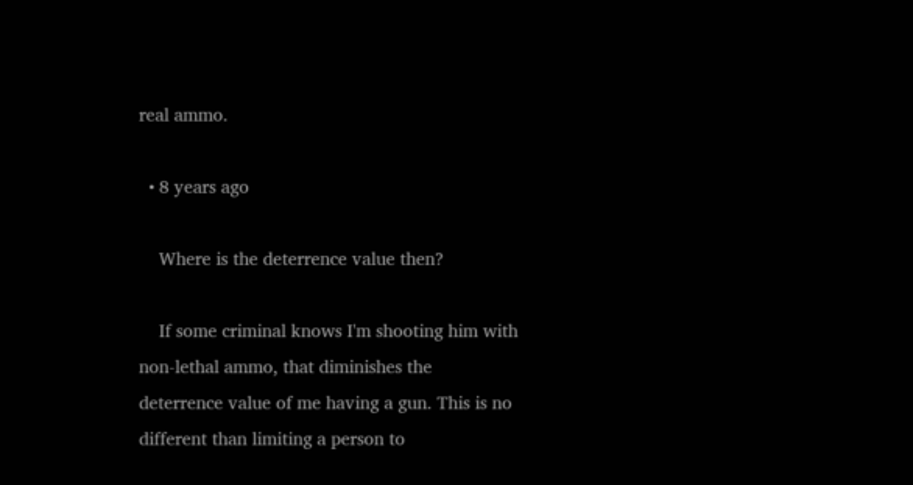real ammo.

  • 8 years ago

    Where is the deterrence value then?

    If some criminal knows I'm shooting him with non-lethal ammo, that diminishes the deterrence value of me having a gun. This is no different than limiting a person to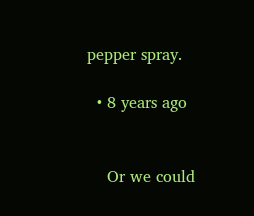pepper spray.

  • 8 years ago


    Or we could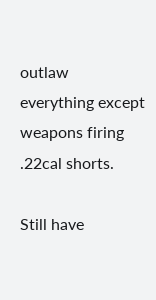outlaw everything except weapons firing .22cal shorts.

Still have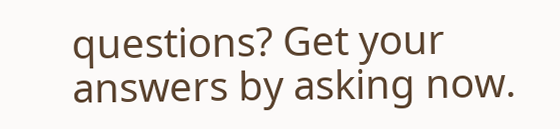questions? Get your answers by asking now.